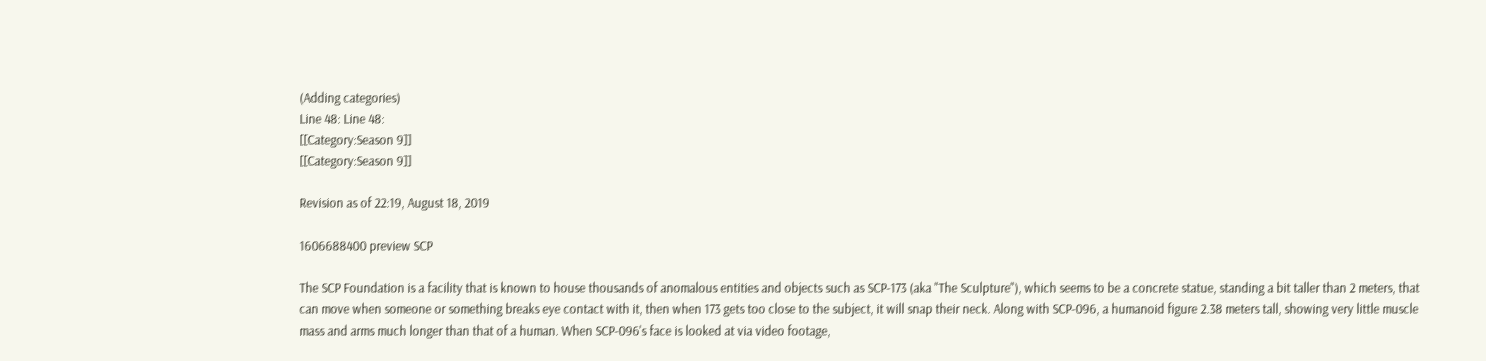(Adding categories)
Line 48: Line 48:
[[Category:Season 9]]
[[Category:Season 9]]

Revision as of 22:19, August 18, 2019

1606688400 preview SCP

The SCP Foundation is a facility that is known to house thousands of anomalous entities and objects such as SCP-173 (aka "The Sculpture"), which seems to be a concrete statue, standing a bit taller than 2 meters, that can move when someone or something breaks eye contact with it, then when 173 gets too close to the subject, it will snap their neck. Along with SCP-096, a humanoid figure 2.38 meters tall, showing very little muscle mass and arms much longer than that of a human. When SCP-096's face is looked at via video footage,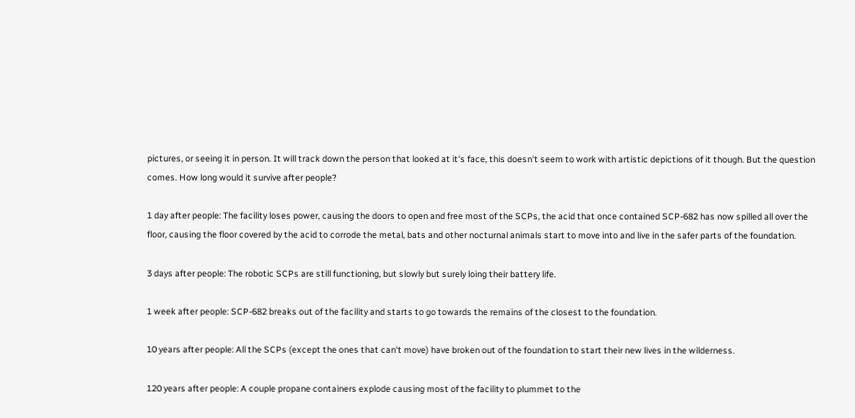pictures, or seeing it in person. It will track down the person that looked at it's face, this doesn't seem to work with artistic depictions of it though. But the question comes. How long would it survive after people?

1 day after people: The facility loses power, causing the doors to open and free most of the SCPs, the acid that once contained SCP-682 has now spilled all over the floor, causing the floor covered by the acid to corrode the metal, bats and other nocturnal animals start to move into and live in the safer parts of the foundation.

3 days after people: The robotic SCPs are still functioning, but slowly but surely loing their battery life.

1 week after people: SCP-682 breaks out of the facility and starts to go towards the remains of the closest to the foundation.

10 years after people: All the SCPs (except the ones that can't move) have broken out of the foundation to start their new lives in the wilderness.

120 years after people: A couple propane containers explode causing most of the facility to plummet to the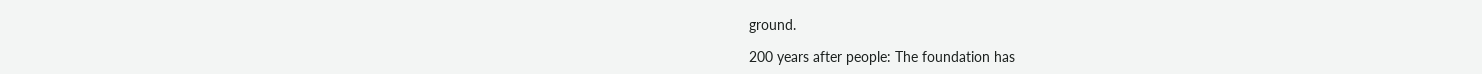ground.

200 years after people: The foundation has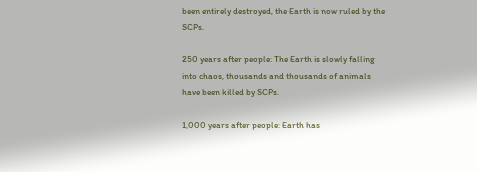been entirely destroyed, the Earth is now ruled by the SCPs.

250 years after people: The Earth is slowly falling into chaos, thousands and thousands of animals have been killed by SCPs.

1,000 years after people: Earth has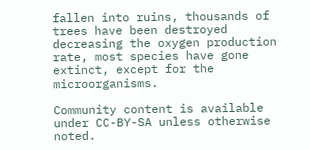fallen into ruins, thousands of trees have been destroyed decreasing the oxygen production rate, most species have gone extinct, except for the microorganisms.

Community content is available under CC-BY-SA unless otherwise noted.